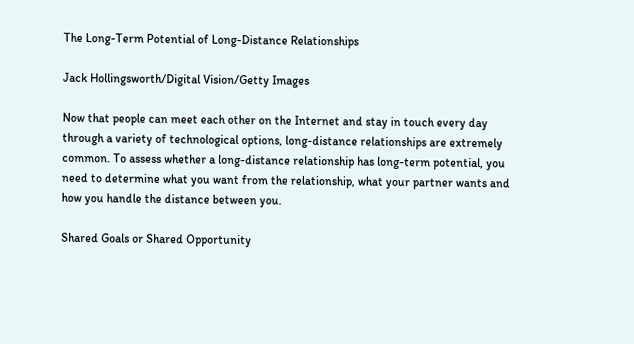The Long-Term Potential of Long-Distance Relationships

Jack Hollingsworth/Digital Vision/Getty Images

Now that people can meet each other on the Internet and stay in touch every day through a variety of technological options, long-distance relationships are extremely common. To assess whether a long-distance relationship has long-term potential, you need to determine what you want from the relationship, what your partner wants and how you handle the distance between you.

Shared Goals or Shared Opportunity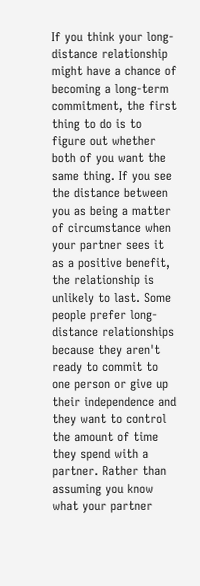If you think your long-distance relationship might have a chance of becoming a long-term commitment, the first thing to do is to figure out whether both of you want the same thing. If you see the distance between you as being a matter of circumstance when your partner sees it as a positive benefit, the relationship is unlikely to last. Some people prefer long-distance relationships because they aren't ready to commit to one person or give up their independence and they want to control the amount of time they spend with a partner. Rather than assuming you know what your partner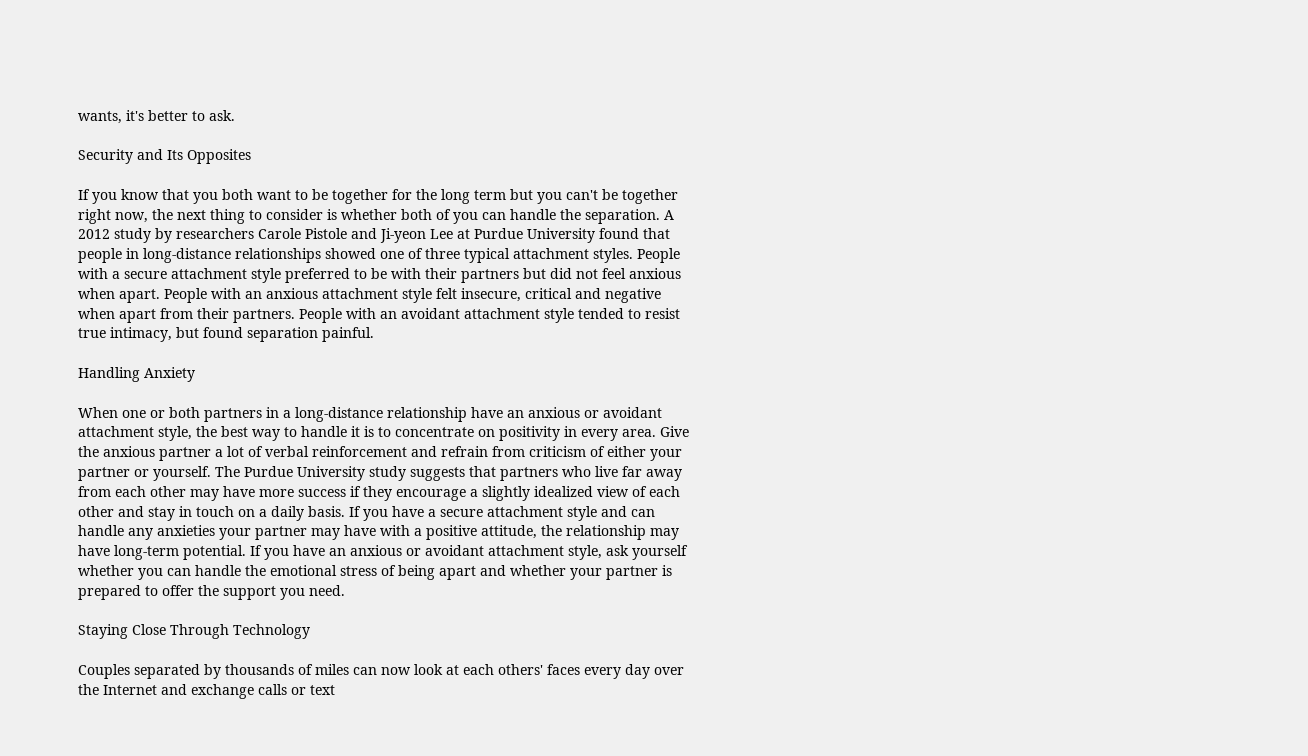wants, it's better to ask.

Security and Its Opposites

If you know that you both want to be together for the long term but you can't be together right now, the next thing to consider is whether both of you can handle the separation. A 2012 study by researchers Carole Pistole and Ji-yeon Lee at Purdue University found that people in long-distance relationships showed one of three typical attachment styles. People with a secure attachment style preferred to be with their partners but did not feel anxious when apart. People with an anxious attachment style felt insecure, critical and negative when apart from their partners. People with an avoidant attachment style tended to resist true intimacy, but found separation painful.

Handling Anxiety

When one or both partners in a long-distance relationship have an anxious or avoidant attachment style, the best way to handle it is to concentrate on positivity in every area. Give the anxious partner a lot of verbal reinforcement and refrain from criticism of either your partner or yourself. The Purdue University study suggests that partners who live far away from each other may have more success if they encourage a slightly idealized view of each other and stay in touch on a daily basis. If you have a secure attachment style and can handle any anxieties your partner may have with a positive attitude, the relationship may have long-term potential. If you have an anxious or avoidant attachment style, ask yourself whether you can handle the emotional stress of being apart and whether your partner is prepared to offer the support you need.

Staying Close Through Technology

Couples separated by thousands of miles can now look at each others' faces every day over the Internet and exchange calls or text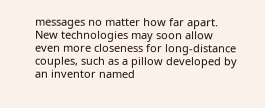messages no matter how far apart. New technologies may soon allow even more closeness for long-distance couples, such as a pillow developed by an inventor named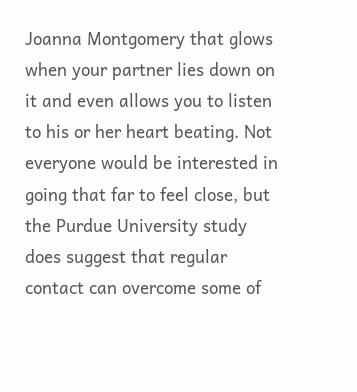Joanna Montgomery that glows when your partner lies down on it and even allows you to listen to his or her heart beating. Not everyone would be interested in going that far to feel close, but the Purdue University study does suggest that regular contact can overcome some of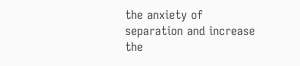the anxiety of separation and increase the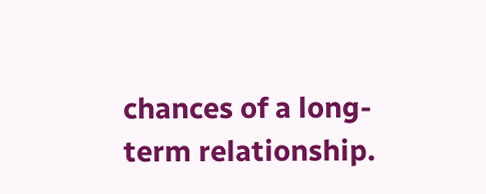chances of a long-term relationship.